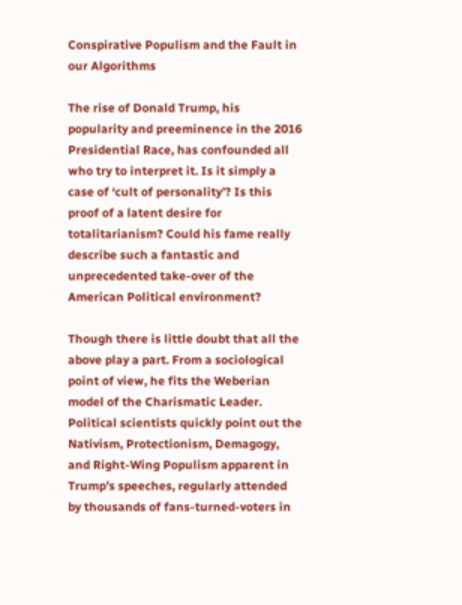Conspirative Populism and the Fault in our Algorithms

The rise of Donald Trump, his popularity and preeminence in the 2016 Presidential Race, has confounded all who try to interpret it. Is it simply a case of ‘cult of personality’? Is this proof of a latent desire for totalitarianism? Could his fame really describe such a fantastic and unprecedented take-over of the American Political environment?

Though there is little doubt that all the above play a part. From a sociological point of view, he fits the Weberian model of the Charismatic Leader. Political scientists quickly point out the Nativism, Protectionism, Demagogy, and Right-Wing Populism apparent in Trump’s speeches, regularly attended by thousands of fans-turned-voters in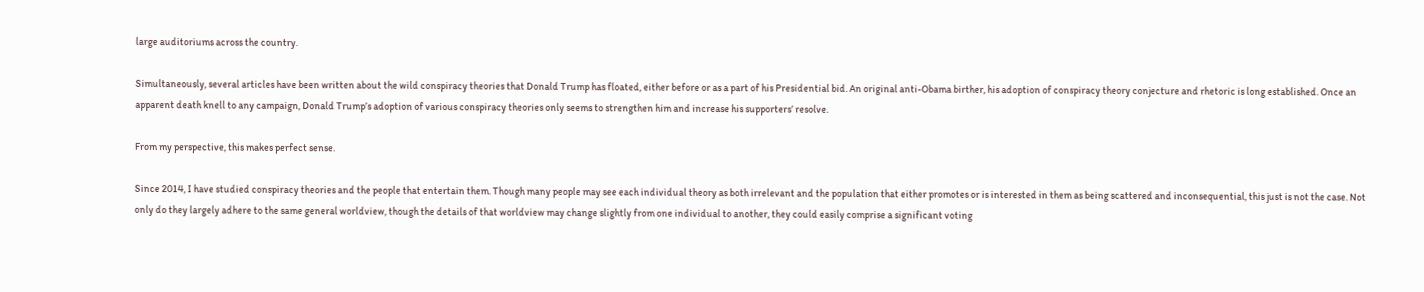large auditoriums across the country.

Simultaneously, several articles have been written about the wild conspiracy theories that Donald Trump has floated, either before or as a part of his Presidential bid. An original anti-Obama birther, his adoption of conspiracy theory conjecture and rhetoric is long established. Once an apparent death knell to any campaign, Donald Trump’s adoption of various conspiracy theories only seems to strengthen him and increase his supporters’ resolve.

From my perspective, this makes perfect sense.

Since 2014, I have studied conspiracy theories and the people that entertain them. Though many people may see each individual theory as both irrelevant and the population that either promotes or is interested in them as being scattered and inconsequential, this just is not the case. Not only do they largely adhere to the same general worldview, though the details of that worldview may change slightly from one individual to another, they could easily comprise a significant voting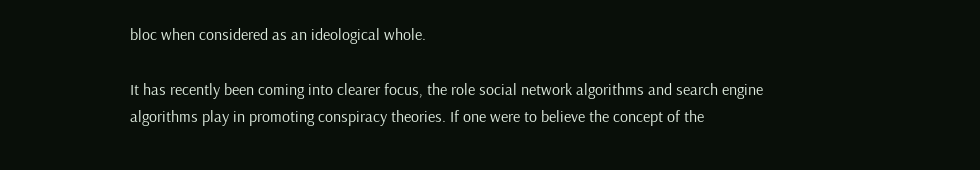bloc when considered as an ideological whole.

It has recently been coming into clearer focus, the role social network algorithms and search engine algorithms play in promoting conspiracy theories. If one were to believe the concept of the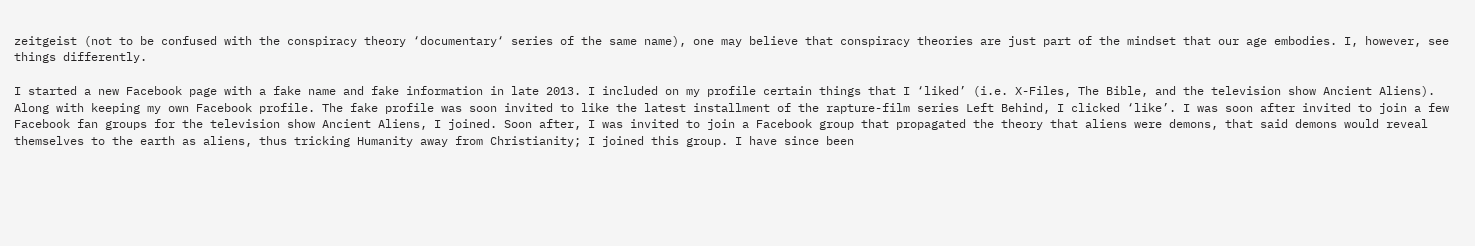zeitgeist (not to be confused with the conspiracy theory ‘documentary‘ series of the same name), one may believe that conspiracy theories are just part of the mindset that our age embodies. I, however, see things differently.

I started a new Facebook page with a fake name and fake information in late 2013. I included on my profile certain things that I ‘liked’ (i.e. X-Files, The Bible, and the television show Ancient Aliens). Along with keeping my own Facebook profile. The fake profile was soon invited to like the latest installment of the rapture-film series Left Behind, I clicked ‘like’. I was soon after invited to join a few Facebook fan groups for the television show Ancient Aliens, I joined. Soon after, I was invited to join a Facebook group that propagated the theory that aliens were demons, that said demons would reveal themselves to the earth as aliens, thus tricking Humanity away from Christianity; I joined this group. I have since been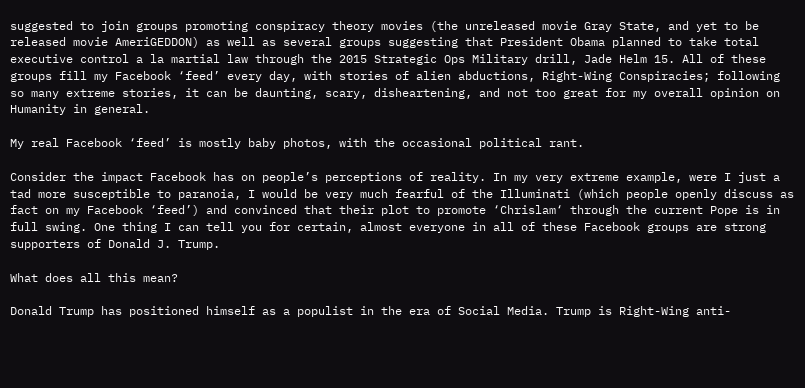suggested to join groups promoting conspiracy theory movies (the unreleased movie Gray State, and yet to be released movie AmeriGEDDON) as well as several groups suggesting that President Obama planned to take total executive control a la martial law through the 2015 Strategic Ops Military drill, Jade Helm 15. All of these groups fill my Facebook ‘feed’ every day, with stories of alien abductions, Right-Wing Conspiracies; following so many extreme stories, it can be daunting, scary, disheartening, and not too great for my overall opinion on Humanity in general.

My real Facebook ‘feed’ is mostly baby photos, with the occasional political rant.

Consider the impact Facebook has on people’s perceptions of reality. In my very extreme example, were I just a tad more susceptible to paranoia, I would be very much fearful of the Illuminati (which people openly discuss as fact on my Facebook ‘feed’) and convinced that their plot to promote ‘Chrislam‘ through the current Pope is in full swing. One thing I can tell you for certain, almost everyone in all of these Facebook groups are strong supporters of Donald J. Trump.

What does all this mean?

Donald Trump has positioned himself as a populist in the era of Social Media. Trump is Right-Wing anti-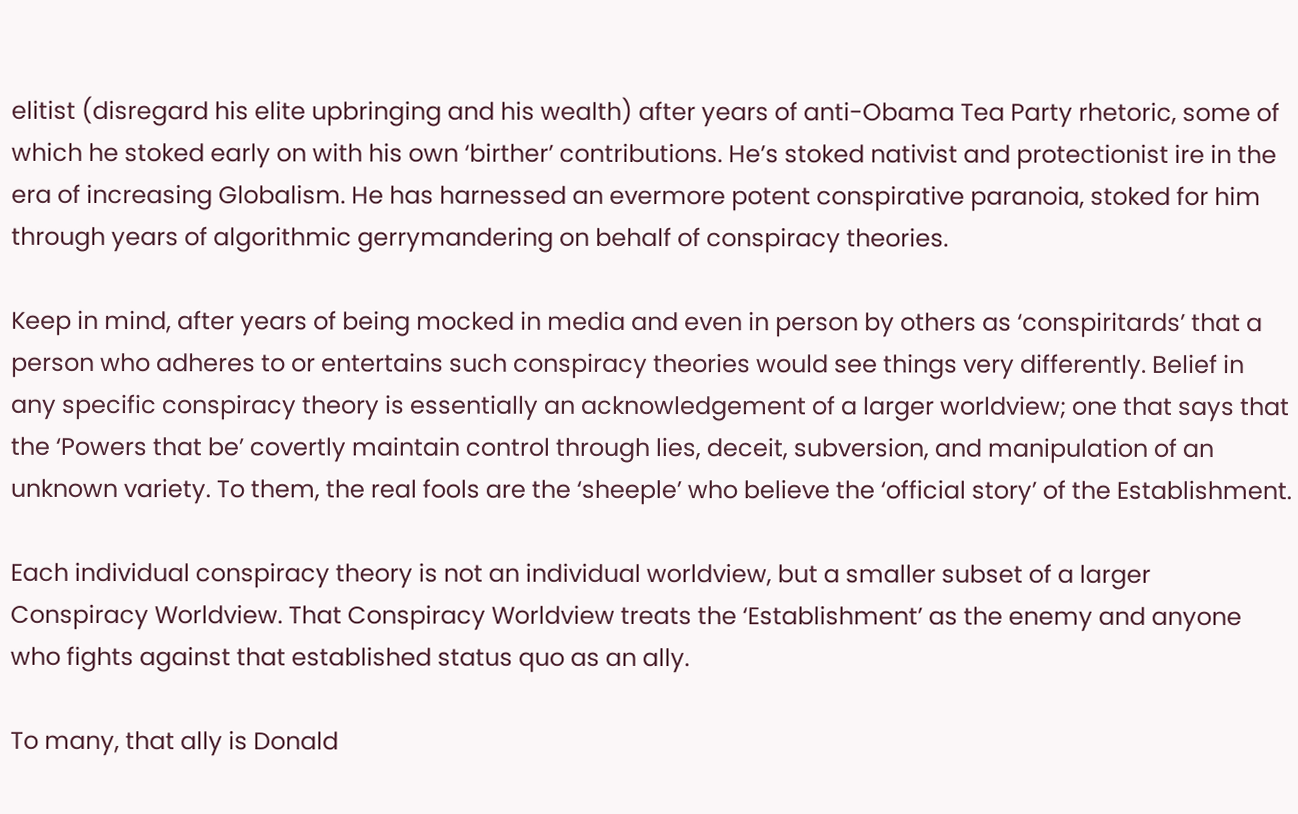elitist (disregard his elite upbringing and his wealth) after years of anti-Obama Tea Party rhetoric, some of which he stoked early on with his own ‘birther’ contributions. He’s stoked nativist and protectionist ire in the era of increasing Globalism. He has harnessed an evermore potent conspirative paranoia, stoked for him through years of algorithmic gerrymandering on behalf of conspiracy theories.

Keep in mind, after years of being mocked in media and even in person by others as ‘conspiritards’ that a person who adheres to or entertains such conspiracy theories would see things very differently. Belief in any specific conspiracy theory is essentially an acknowledgement of a larger worldview; one that says that the ‘Powers that be’ covertly maintain control through lies, deceit, subversion, and manipulation of an unknown variety. To them, the real fools are the ‘sheeple’ who believe the ‘official story’ of the Establishment.

Each individual conspiracy theory is not an individual worldview, but a smaller subset of a larger Conspiracy Worldview. That Conspiracy Worldview treats the ‘Establishment’ as the enemy and anyone who fights against that established status quo as an ally.

To many, that ally is Donald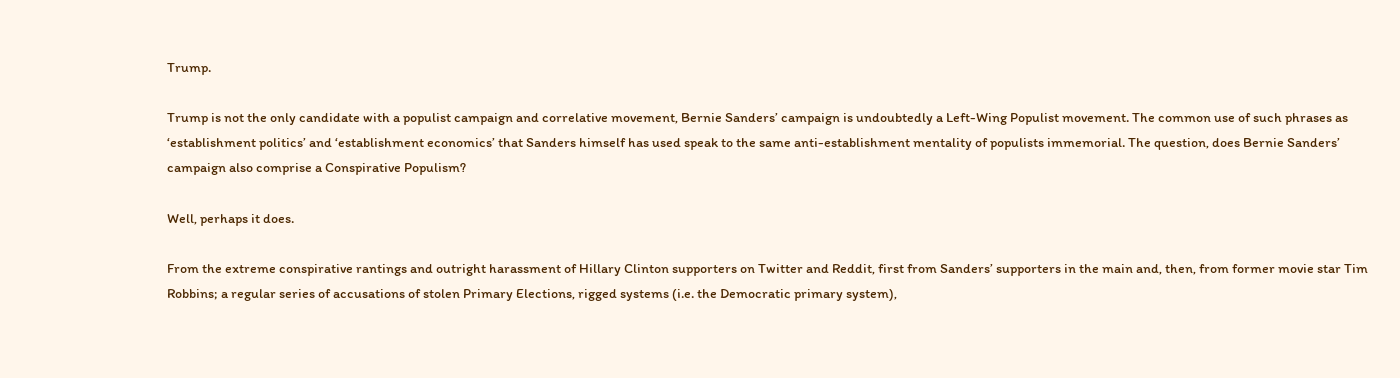Trump.

Trump is not the only candidate with a populist campaign and correlative movement, Bernie Sanders’ campaign is undoubtedly a Left-Wing Populist movement. The common use of such phrases as ‘establishment politics’ and ‘establishment economics’ that Sanders himself has used speak to the same anti-establishment mentality of populists immemorial. The question, does Bernie Sanders’ campaign also comprise a Conspirative Populism?

Well, perhaps it does.

From the extreme conspirative rantings and outright harassment of Hillary Clinton supporters on Twitter and Reddit, first from Sanders’ supporters in the main and, then, from former movie star Tim Robbins; a regular series of accusations of stolen Primary Elections, rigged systems (i.e. the Democratic primary system),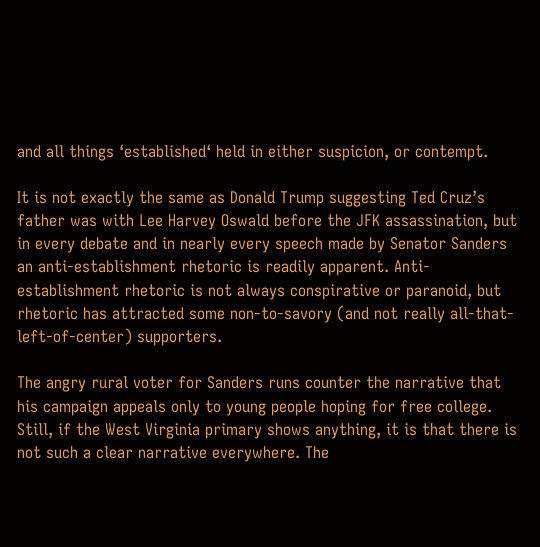and all things ‘established‘ held in either suspicion, or contempt.

It is not exactly the same as Donald Trump suggesting Ted Cruz’s father was with Lee Harvey Oswald before the JFK assassination, but in every debate and in nearly every speech made by Senator Sanders an anti-establishment rhetoric is readily apparent. Anti-establishment rhetoric is not always conspirative or paranoid, but rhetoric has attracted some non-to-savory (and not really all-that-left-of-center) supporters.

The angry rural voter for Sanders runs counter the narrative that his campaign appeals only to young people hoping for free college. Still, if the West Virginia primary shows anything, it is that there is not such a clear narrative everywhere. The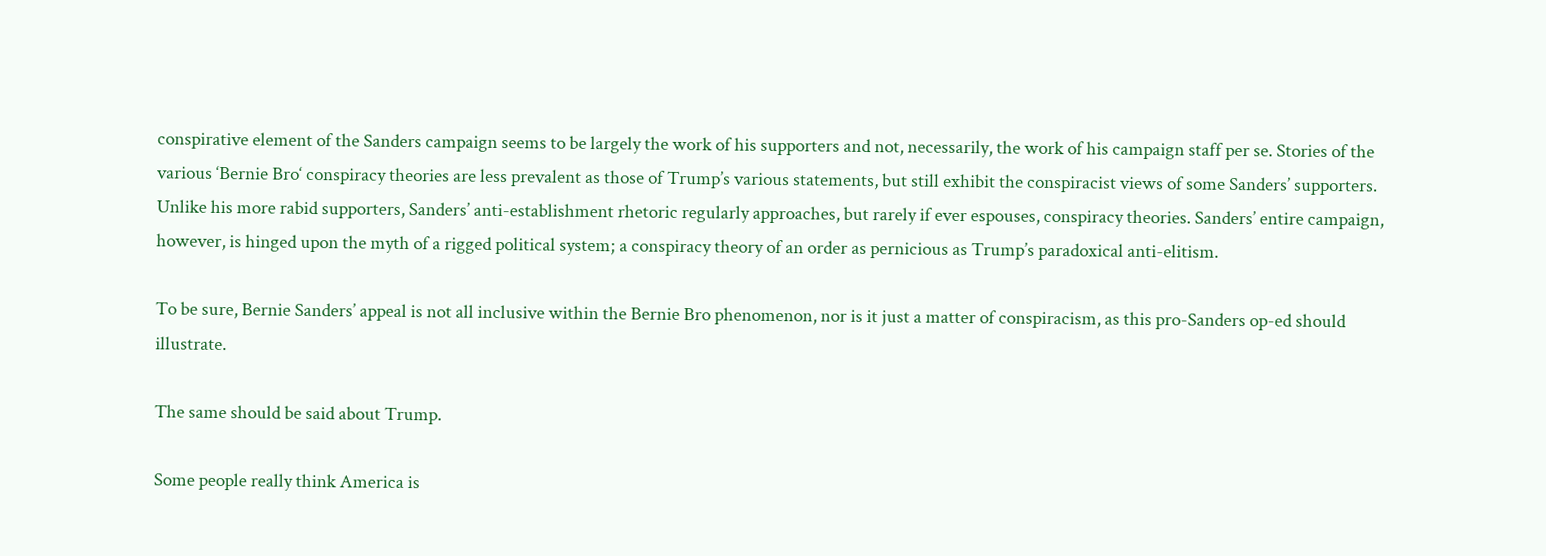conspirative element of the Sanders campaign seems to be largely the work of his supporters and not, necessarily, the work of his campaign staff per se. Stories of the various ‘Bernie Bro‘ conspiracy theories are less prevalent as those of Trump’s various statements, but still exhibit the conspiracist views of some Sanders’ supporters. Unlike his more rabid supporters, Sanders’ anti-establishment rhetoric regularly approaches, but rarely if ever espouses, conspiracy theories. Sanders’ entire campaign, however, is hinged upon the myth of a rigged political system; a conspiracy theory of an order as pernicious as Trump’s paradoxical anti-elitism.

To be sure, Bernie Sanders’ appeal is not all inclusive within the Bernie Bro phenomenon, nor is it just a matter of conspiracism, as this pro-Sanders op-ed should illustrate.

The same should be said about Trump.

Some people really think America is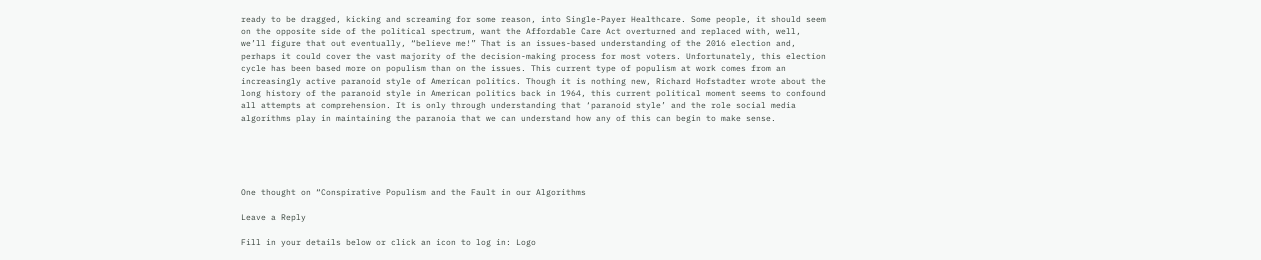ready to be dragged, kicking and screaming for some reason, into Single-Payer Healthcare. Some people, it should seem on the opposite side of the political spectrum, want the Affordable Care Act overturned and replaced with, well, we’ll figure that out eventually, “believe me!” That is an issues-based understanding of the 2016 election and, perhaps it could cover the vast majority of the decision-making process for most voters. Unfortunately, this election cycle has been based more on populism than on the issues. This current type of populism at work comes from an increasingly active paranoid style of American politics. Though it is nothing new, Richard Hofstadter wrote about the long history of the paranoid style in American politics back in 1964, this current political moment seems to confound all attempts at comprehension. It is only through understanding that ‘paranoid style’ and the role social media algorithms play in maintaining the paranoia that we can understand how any of this can begin to make sense.





One thought on “Conspirative Populism and the Fault in our Algorithms

Leave a Reply

Fill in your details below or click an icon to log in: Logo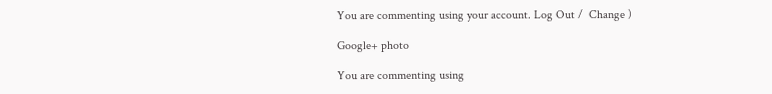You are commenting using your account. Log Out /  Change )

Google+ photo

You are commenting using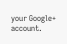your Google+ account.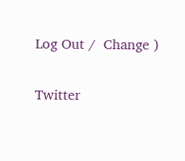Log Out /  Change )

Twitter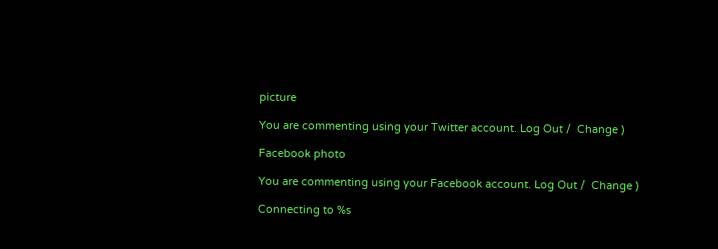picture

You are commenting using your Twitter account. Log Out /  Change )

Facebook photo

You are commenting using your Facebook account. Log Out /  Change )

Connecting to %s